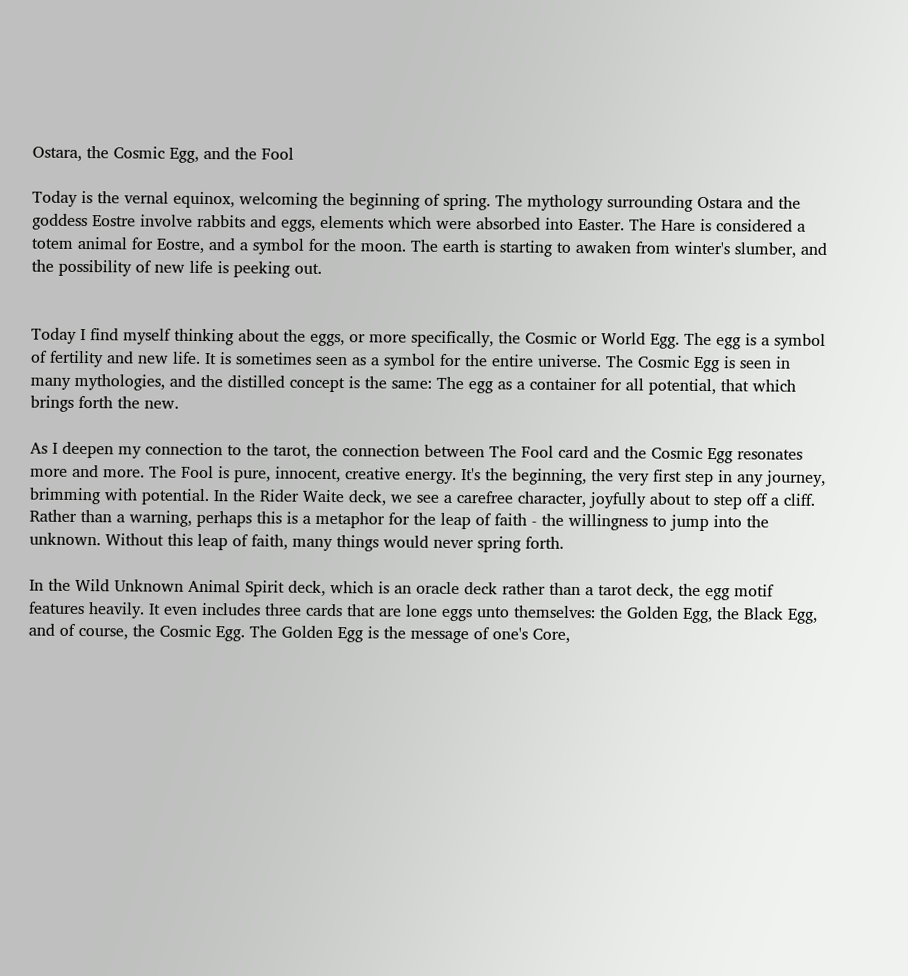Ostara, the Cosmic Egg, and the Fool

Today is the vernal equinox, welcoming the beginning of spring. The mythology surrounding Ostara and the goddess Eostre involve rabbits and eggs, elements which were absorbed into Easter. The Hare is considered a totem animal for Eostre, and a symbol for the moon. The earth is starting to awaken from winter's slumber, and the possibility of new life is peeking out.


Today I find myself thinking about the eggs, or more specifically, the Cosmic or World Egg. The egg is a symbol of fertility and new life. It is sometimes seen as a symbol for the entire universe. The Cosmic Egg is seen in many mythologies, and the distilled concept is the same: The egg as a container for all potential, that which brings forth the new.

As I deepen my connection to the tarot, the connection between The Fool card and the Cosmic Egg resonates more and more. The Fool is pure, innocent, creative energy. It's the beginning, the very first step in any journey, brimming with potential. In the Rider Waite deck, we see a carefree character, joyfully about to step off a cliff. Rather than a warning, perhaps this is a metaphor for the leap of faith - the willingness to jump into the unknown. Without this leap of faith, many things would never spring forth.

In the Wild Unknown Animal Spirit deck, which is an oracle deck rather than a tarot deck, the egg motif features heavily. It even includes three cards that are lone eggs unto themselves: the Golden Egg, the Black Egg, and of course, the Cosmic Egg. The Golden Egg is the message of one's Core,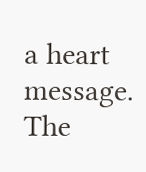a heart message. The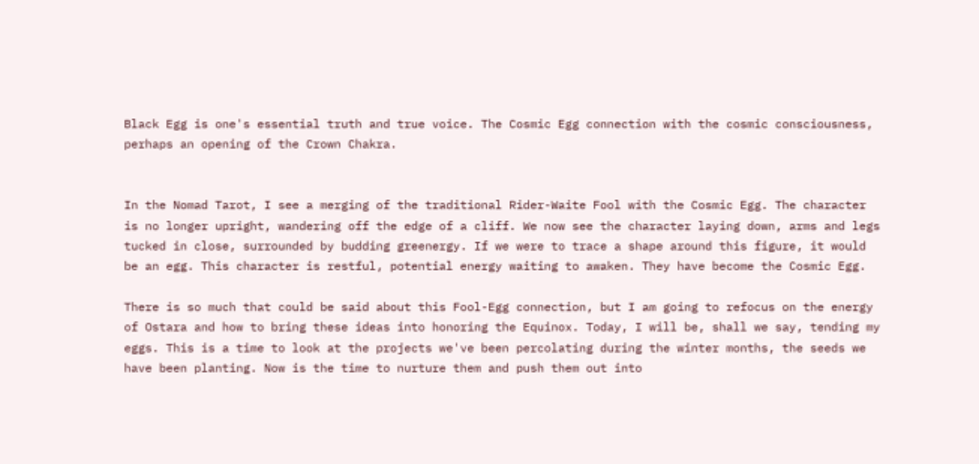Black Egg is one's essential truth and true voice. The Cosmic Egg connection with the cosmic consciousness, perhaps an opening of the Crown Chakra.


In the Nomad Tarot, I see a merging of the traditional Rider-Waite Fool with the Cosmic Egg. The character is no longer upright, wandering off the edge of a cliff. We now see the character laying down, arms and legs tucked in close, surrounded by budding greenergy. If we were to trace a shape around this figure, it would be an egg. This character is restful, potential energy waiting to awaken. They have become the Cosmic Egg.

There is so much that could be said about this Fool-Egg connection, but I am going to refocus on the energy of Ostara and how to bring these ideas into honoring the Equinox. Today, I will be, shall we say, tending my eggs. This is a time to look at the projects we've been percolating during the winter months, the seeds we have been planting. Now is the time to nurture them and push them out into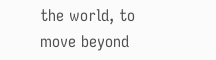the world, to move beyond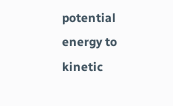potential energy to kinetic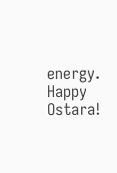energy. Happy Ostara!